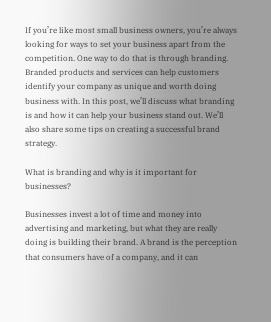If you’re like most small business owners, you’re always looking for ways to set your business apart from the competition. One way to do that is through branding. Branded products and services can help customers identify your company as unique and worth doing business with. In this post, we’ll discuss what branding is and how it can help your business stand out. We’ll also share some tips on creating a successful brand strategy.

What is branding and why is it important for businesses?

Businesses invest a lot of time and money into advertising and marketing, but what they are really doing is building their brand. A brand is the perception that consumers have of a company, and it can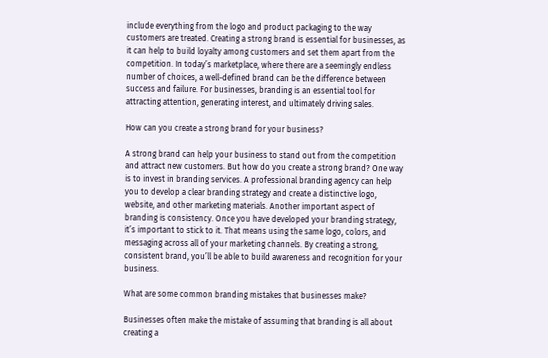include everything from the logo and product packaging to the way customers are treated. Creating a strong brand is essential for businesses, as it can help to build loyalty among customers and set them apart from the competition. In today’s marketplace, where there are a seemingly endless number of choices, a well-defined brand can be the difference between success and failure. For businesses, branding is an essential tool for attracting attention, generating interest, and ultimately driving sales.

How can you create a strong brand for your business?

A strong brand can help your business to stand out from the competition and attract new customers. But how do you create a strong brand? One way is to invest in branding services. A professional branding agency can help you to develop a clear branding strategy and create a distinctive logo, website, and other marketing materials. Another important aspect of branding is consistency. Once you have developed your branding strategy, it’s important to stick to it. That means using the same logo, colors, and messaging across all of your marketing channels. By creating a strong, consistent brand, you’ll be able to build awareness and recognition for your business.

What are some common branding mistakes that businesses make?

Businesses often make the mistake of assuming that branding is all about creating a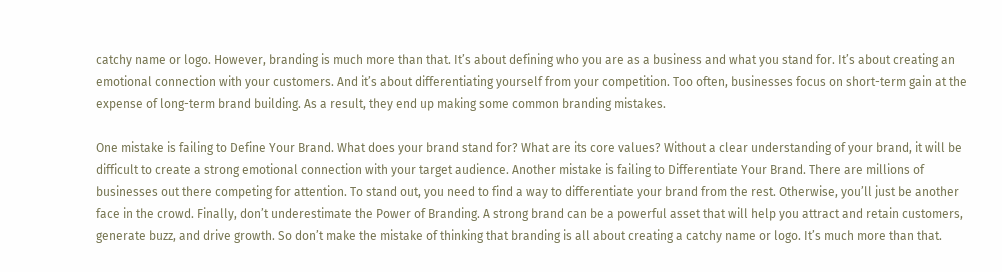catchy name or logo. However, branding is much more than that. It’s about defining who you are as a business and what you stand for. It’s about creating an emotional connection with your customers. And it’s about differentiating yourself from your competition. Too often, businesses focus on short-term gain at the expense of long-term brand building. As a result, they end up making some common branding mistakes.

One mistake is failing to Define Your Brand. What does your brand stand for? What are its core values? Without a clear understanding of your brand, it will be difficult to create a strong emotional connection with your target audience. Another mistake is failing to Differentiate Your Brand. There are millions of businesses out there competing for attention. To stand out, you need to find a way to differentiate your brand from the rest. Otherwise, you’ll just be another face in the crowd. Finally, don’t underestimate the Power of Branding. A strong brand can be a powerful asset that will help you attract and retain customers, generate buzz, and drive growth. So don’t make the mistake of thinking that branding is all about creating a catchy name or logo. It’s much more than that.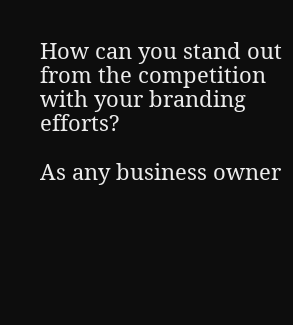How can you stand out from the competition with your branding efforts?

As any business owner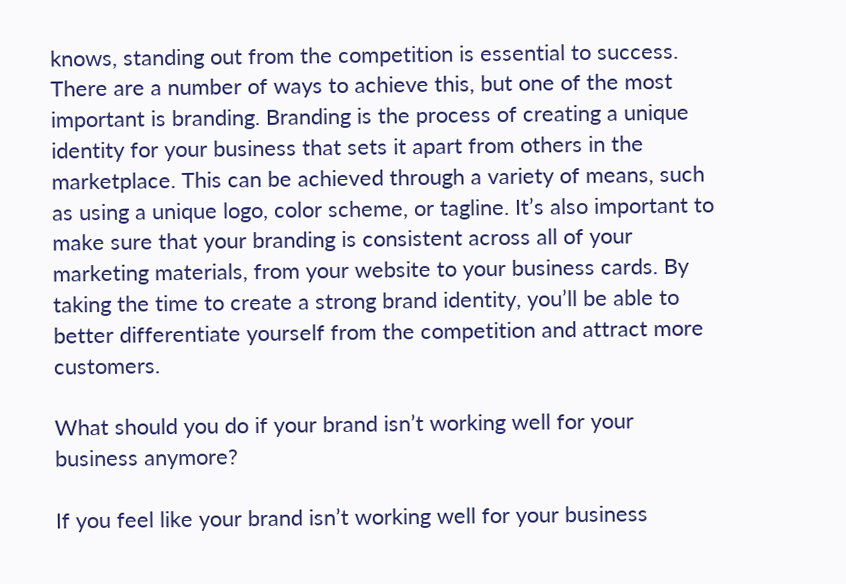knows, standing out from the competition is essential to success. There are a number of ways to achieve this, but one of the most important is branding. Branding is the process of creating a unique identity for your business that sets it apart from others in the marketplace. This can be achieved through a variety of means, such as using a unique logo, color scheme, or tagline. It’s also important to make sure that your branding is consistent across all of your marketing materials, from your website to your business cards. By taking the time to create a strong brand identity, you’ll be able to better differentiate yourself from the competition and attract more customers.

What should you do if your brand isn’t working well for your business anymore?

If you feel like your brand isn’t working well for your business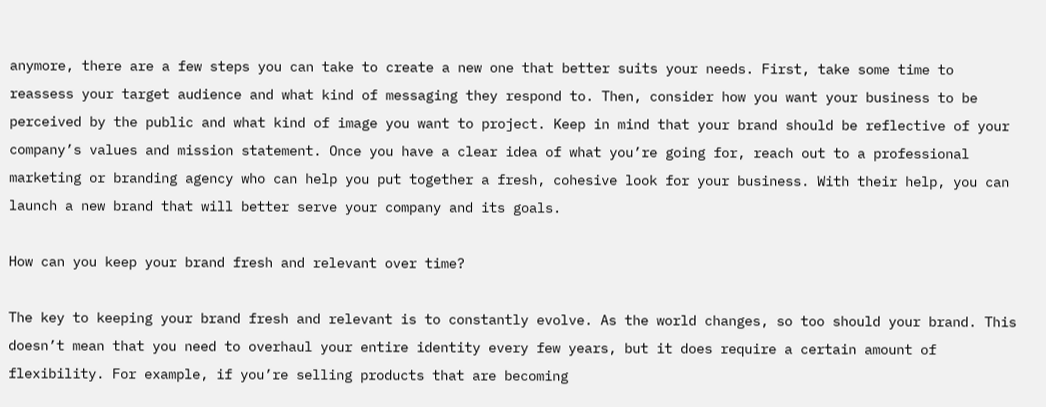anymore, there are a few steps you can take to create a new one that better suits your needs. First, take some time to reassess your target audience and what kind of messaging they respond to. Then, consider how you want your business to be perceived by the public and what kind of image you want to project. Keep in mind that your brand should be reflective of your company’s values and mission statement. Once you have a clear idea of what you’re going for, reach out to a professional marketing or branding agency who can help you put together a fresh, cohesive look for your business. With their help, you can launch a new brand that will better serve your company and its goals.

How can you keep your brand fresh and relevant over time?

The key to keeping your brand fresh and relevant is to constantly evolve. As the world changes, so too should your brand. This doesn’t mean that you need to overhaul your entire identity every few years, but it does require a certain amount of flexibility. For example, if you’re selling products that are becoming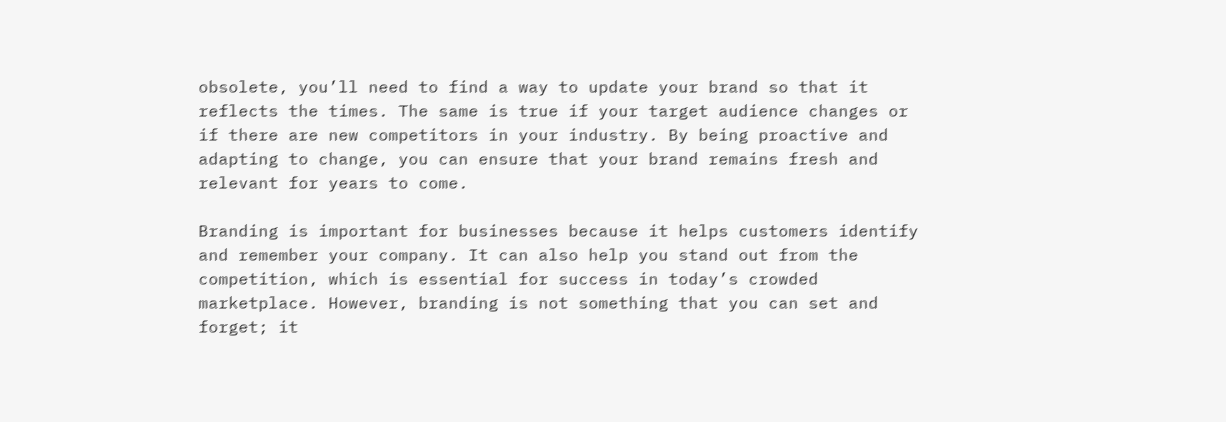obsolete, you’ll need to find a way to update your brand so that it reflects the times. The same is true if your target audience changes or if there are new competitors in your industry. By being proactive and adapting to change, you can ensure that your brand remains fresh and relevant for years to come.

Branding is important for businesses because it helps customers identify and remember your company. It can also help you stand out from the competition, which is essential for success in today’s crowded marketplace. However, branding is not something that you can set and forget; it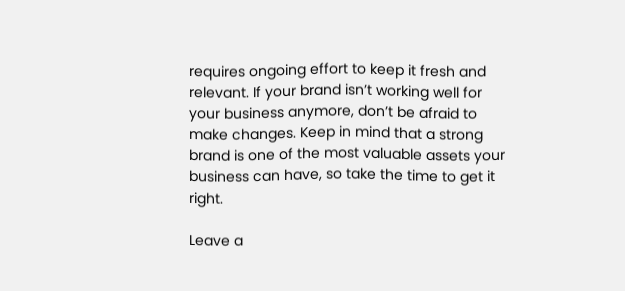requires ongoing effort to keep it fresh and relevant. If your brand isn’t working well for your business anymore, don’t be afraid to make changes. Keep in mind that a strong brand is one of the most valuable assets your business can have, so take the time to get it right.

Leave a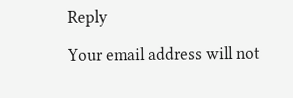Reply

Your email address will not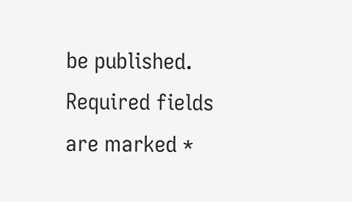be published. Required fields are marked *